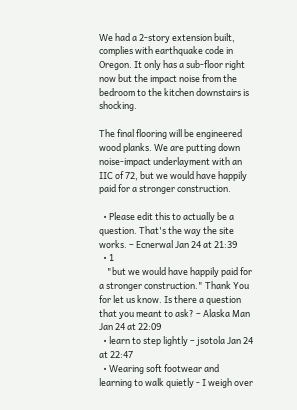We had a 2-story extension built, complies with earthquake code in Oregon. It only has a sub-floor right now but the impact noise from the bedroom to the kitchen downstairs is shocking.

The final flooring will be engineered wood planks. We are putting down noise-impact underlayment with an IIC of 72, but we would have happily paid for a stronger construction.

  • Please edit this to actually be a question. That's the way the site works. – Ecnerwal Jan 24 at 21:39
  • 1
    "but we would have happily paid for a stronger construction." Thank You for let us know. Is there a question that you meant to ask? – Alaska Man Jan 24 at 22:09
  • learn to step lightly – jsotola Jan 24 at 22:47
  • Wearing soft footwear and learning to walk quietly - I weigh over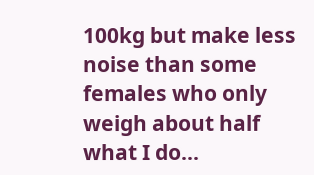100kg but make less noise than some females who only weigh about half what I do...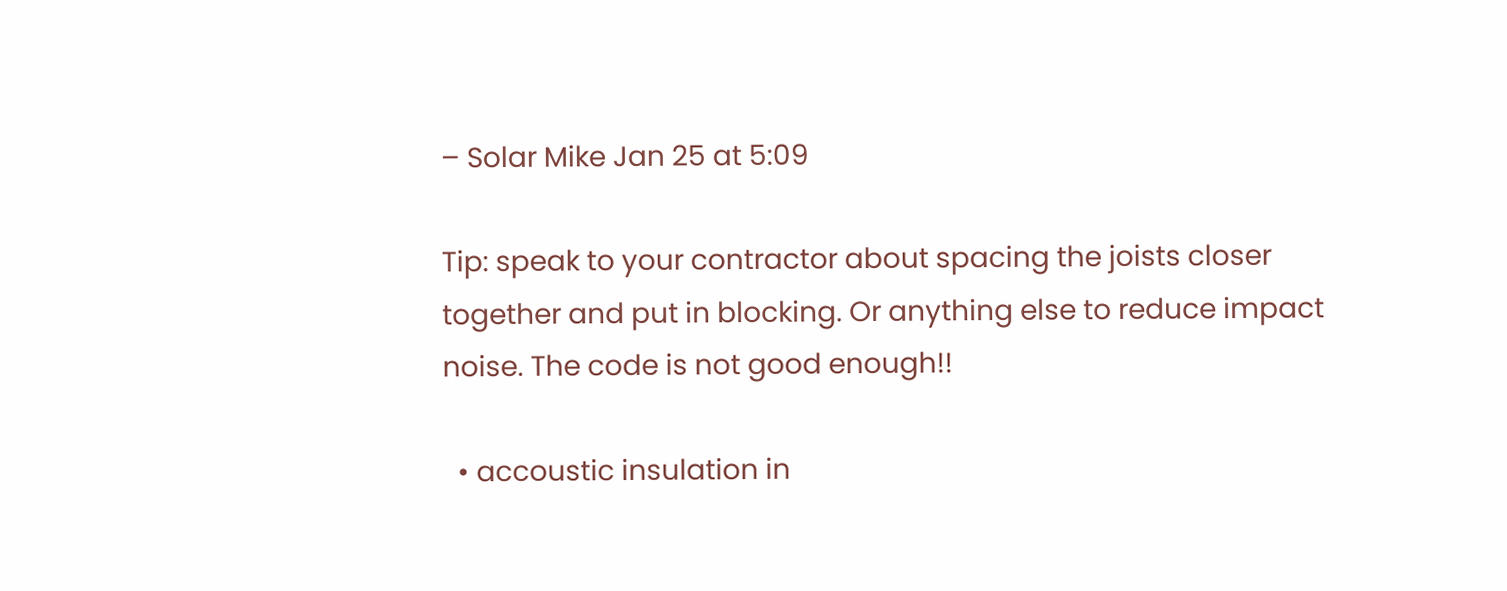– Solar Mike Jan 25 at 5:09

Tip: speak to your contractor about spacing the joists closer together and put in blocking. Or anything else to reduce impact noise. The code is not good enough!!

  • accoustic insulation in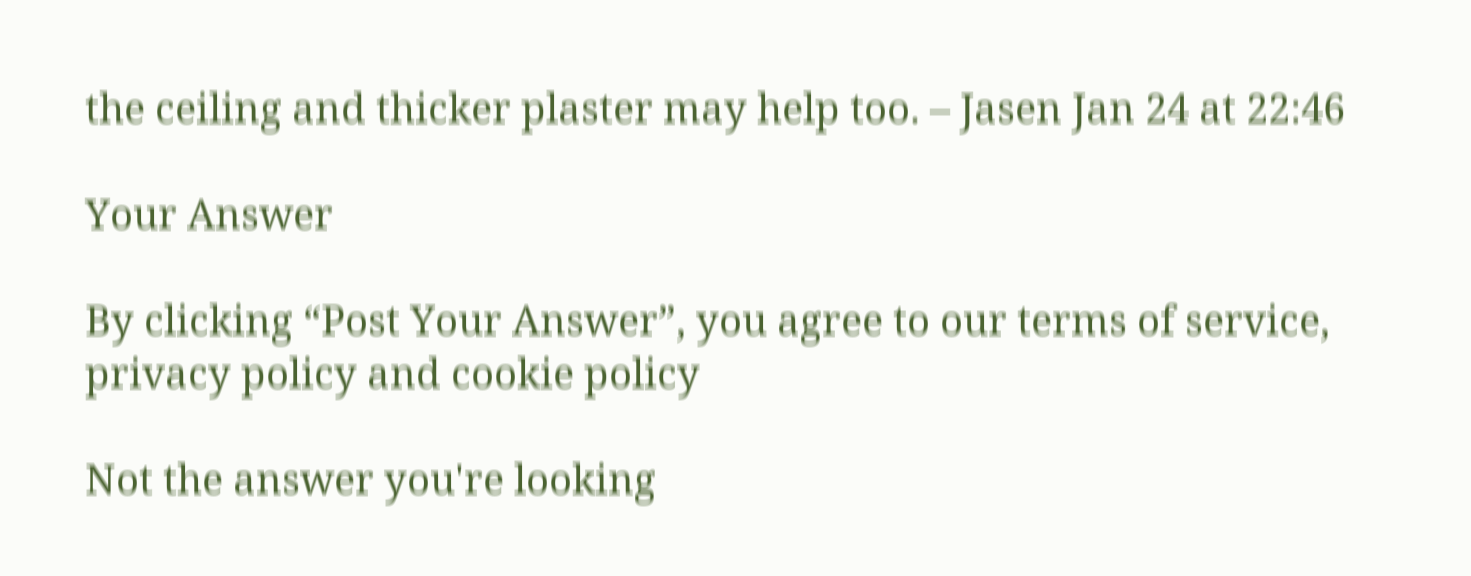the ceiling and thicker plaster may help too. – Jasen Jan 24 at 22:46

Your Answer

By clicking “Post Your Answer”, you agree to our terms of service, privacy policy and cookie policy

Not the answer you're looking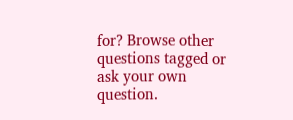for? Browse other questions tagged or ask your own question.